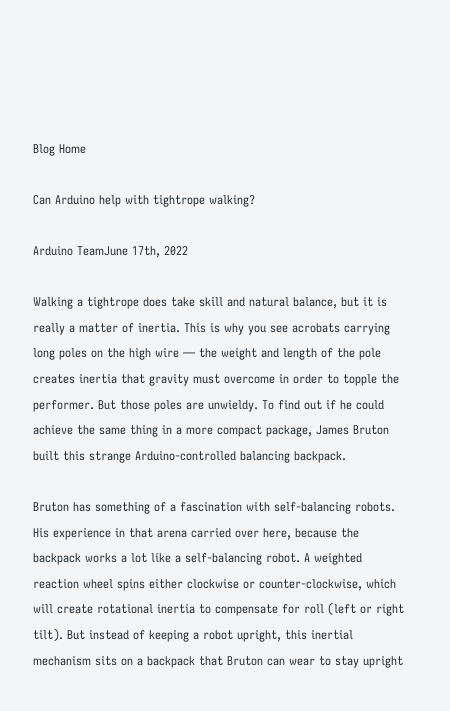Blog Home

Can Arduino help with tightrope walking?

Arduino TeamJune 17th, 2022

Walking a tightrope does take skill and natural balance, but it is really a matter of inertia. This is why you see acrobats carrying long poles on the high wire — the weight and length of the pole creates inertia that gravity must overcome in order to topple the performer. But those poles are unwieldy. To find out if he could achieve the same thing in a more compact package, James Bruton built this strange Arduino-controlled balancing backpack.

Bruton has something of a fascination with self-balancing robots. His experience in that arena carried over here, because the backpack works a lot like a self-balancing robot. A weighted reaction wheel spins either clockwise or counter-clockwise, which will create rotational inertia to compensate for roll (left or right tilt). But instead of keeping a robot upright, this inertial mechanism sits on a backpack that Bruton can wear to stay upright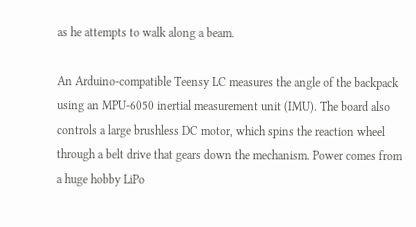as he attempts to walk along a beam.

An Arduino-compatible Teensy LC measures the angle of the backpack using an MPU-6050 inertial measurement unit (IMU). The board also controls a large brushless DC motor, which spins the reaction wheel through a belt drive that gears down the mechanism. Power comes from a huge hobby LiPo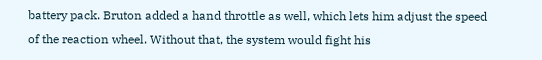battery pack. Bruton added a hand throttle as well, which lets him adjust the speed of the reaction wheel. Without that, the system would fight his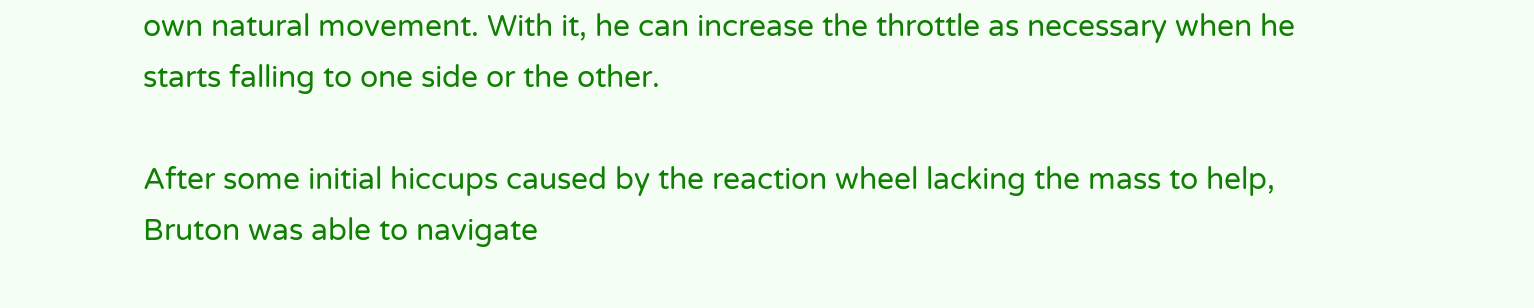own natural movement. With it, he can increase the throttle as necessary when he starts falling to one side or the other.

After some initial hiccups caused by the reaction wheel lacking the mass to help, Bruton was able to navigate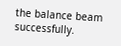the balance beam successfully.